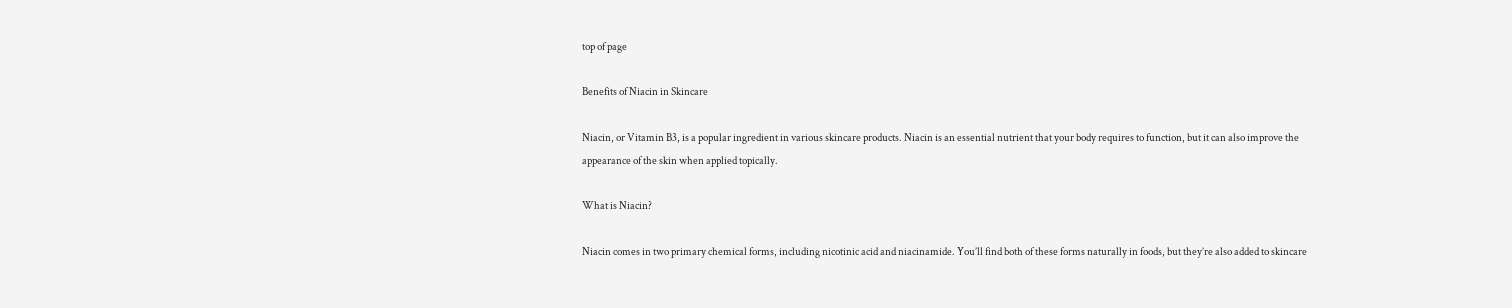top of page

Benefits of Niacin in Skincare

Niacin, or Vitamin B3, is a popular ingredient in various skincare products. Niacin is an essential nutrient that your body requires to function, but it can also improve the appearance of the skin when applied topically.

What is Niacin?

Niacin comes in two primary chemical forms, including nicotinic acid and niacinamide. You’ll find both of these forms naturally in foods, but they’re also added to skincare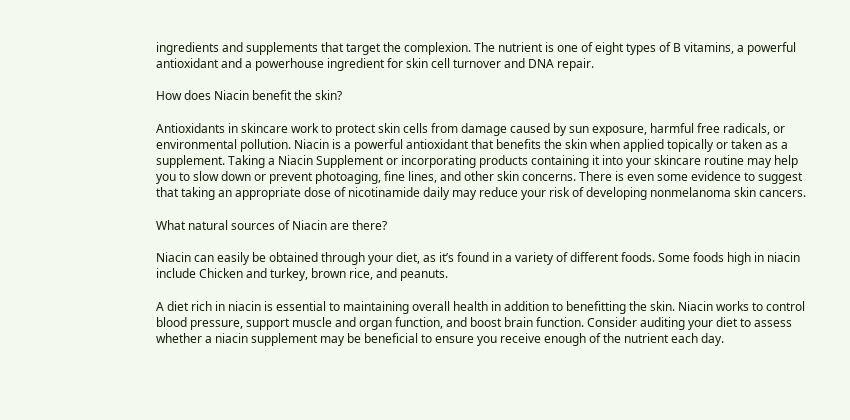ingredients and supplements that target the complexion. The nutrient is one of eight types of B vitamins, a powerful antioxidant and a powerhouse ingredient for skin cell turnover and DNA repair.

How does Niacin benefit the skin?

Antioxidants in skincare work to protect skin cells from damage caused by sun exposure, harmful free radicals, or environmental pollution. Niacin is a powerful antioxidant that benefits the skin when applied topically or taken as a supplement. Taking a Niacin Supplement or incorporating products containing it into your skincare routine may help you to slow down or prevent photoaging, fine lines, and other skin concerns. There is even some evidence to suggest that taking an appropriate dose of nicotinamide daily may reduce your risk of developing nonmelanoma skin cancers.

What natural sources of Niacin are there?

Niacin can easily be obtained through your diet, as it’s found in a variety of different foods. Some foods high in niacin include Chicken and turkey, brown rice, and peanuts.

A diet rich in niacin is essential to maintaining overall health in addition to benefitting the skin. Niacin works to control blood pressure, support muscle and organ function, and boost brain function. Consider auditing your diet to assess whether a niacin supplement may be beneficial to ensure you receive enough of the nutrient each day.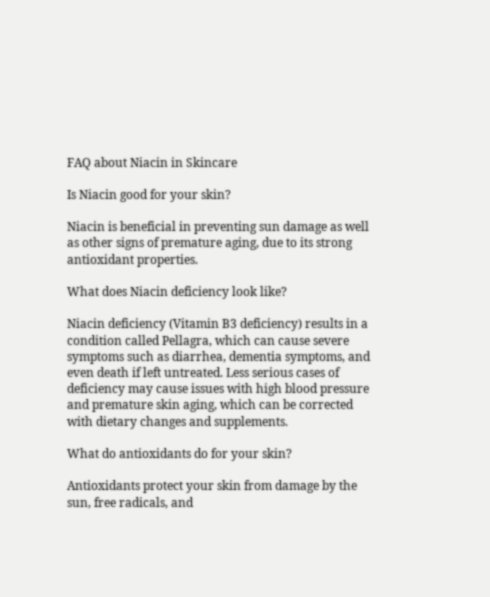FAQ about Niacin in Skincare

Is Niacin good for your skin?

Niacin is beneficial in preventing sun damage as well as other signs of premature aging, due to its strong antioxidant properties.

What does Niacin deficiency look like?

Niacin deficiency (Vitamin B3 deficiency) results in a condition called Pellagra, which can cause severe symptoms such as diarrhea, dementia symptoms, and even death if left untreated. Less serious cases of deficiency may cause issues with high blood pressure and premature skin aging, which can be corrected with dietary changes and supplements.

What do antioxidants do for your skin?

Antioxidants protect your skin from damage by the sun, free radicals, and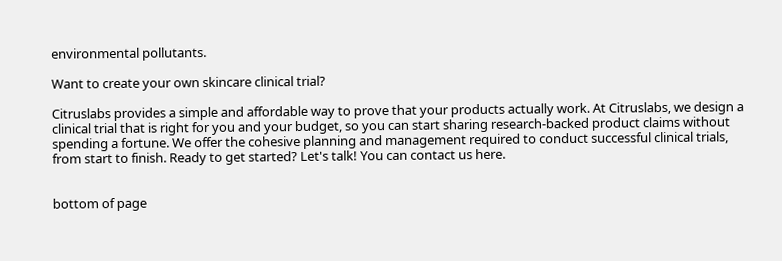environmental pollutants.

Want to create your own skincare clinical trial?

Citruslabs provides a simple and affordable way to prove that your products actually work. At Citruslabs, we design a clinical trial that is right for you and your budget, so you can start sharing research-backed product claims without spending a fortune. We offer the cohesive planning and management required to conduct successful clinical trials, from start to finish. Ready to get started? Let's talk! You can contact us here.


bottom of page